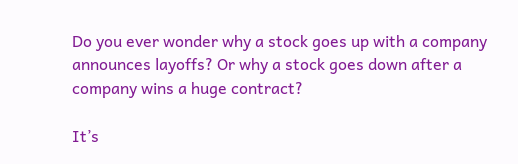Do you ever wonder why a stock goes up with a company announces layoffs? Or why a stock goes down after a company wins a huge contract?

It’s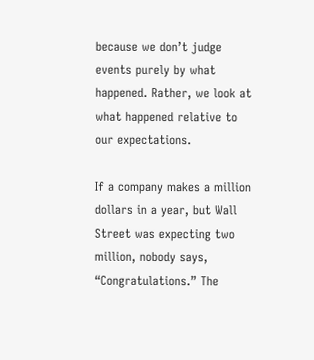because we don’t judge events purely by what happened. Rather, we look at what happened relative to our expectations.

If a company makes a million dollars in a year, but Wall Street was expecting two million, nobody says, “Congratulations.” The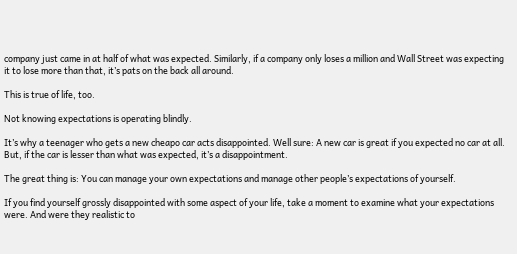company just came in at half of what was expected. Similarly, if a company only loses a million and Wall Street was expecting it to lose more than that, it’s pats on the back all around.

This is true of life, too.

Not knowing expectations is operating blindly.

It’s why a teenager who gets a new cheapo car acts disappointed. Well sure: A new car is great if you expected no car at all. But, if the car is lesser than what was expected, it’s a disappointment.

The great thing is: You can manage your own expectations and manage other people’s expectations of yourself.

If you find yourself grossly disappointed with some aspect of your life, take a moment to examine what your expectations were. And were they realistic to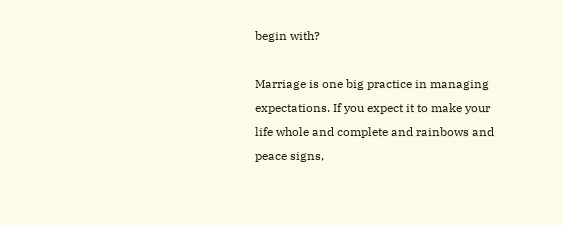begin with?

Marriage is one big practice in managing expectations. If you expect it to make your life whole and complete and rainbows and peace signs,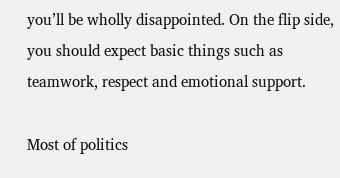you’ll be wholly disappointed. On the flip side, you should expect basic things such as teamwork, respect and emotional support.

Most of politics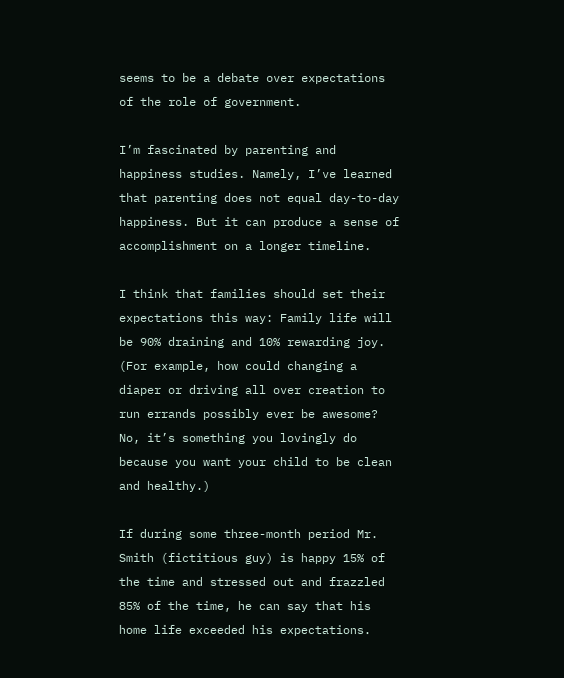seems to be a debate over expectations of the role of government.

I’m fascinated by parenting and happiness studies. Namely, I’ve learned that parenting does not equal day-to-day happiness. But it can produce a sense of accomplishment on a longer timeline.

I think that families should set their expectations this way: Family life will be 90% draining and 10% rewarding joy. (For example, how could changing a diaper or driving all over creation to run errands possibly ever be awesome? No, it’s something you lovingly do because you want your child to be clean and healthy.)

If during some three-month period Mr. Smith (fictitious guy) is happy 15% of the time and stressed out and frazzled 85% of the time, he can say that his home life exceeded his expectations.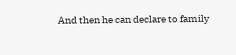And then he can declare to family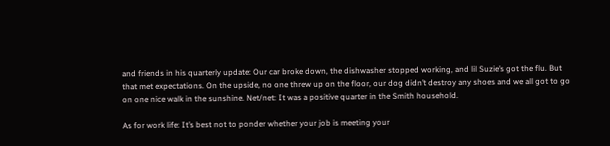and friends in his quarterly update: Our car broke down, the dishwasher stopped working, and lil Suzie’s got the flu. But that met expectations. On the upside, no one threw up on the floor, our dog didn’t destroy any shoes and we all got to go on one nice walk in the sunshine. Net/net: It was a positive quarter in the Smith household.

As for work life: It’s best not to ponder whether your job is meeting your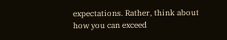expectations. Rather, think about how you can exceed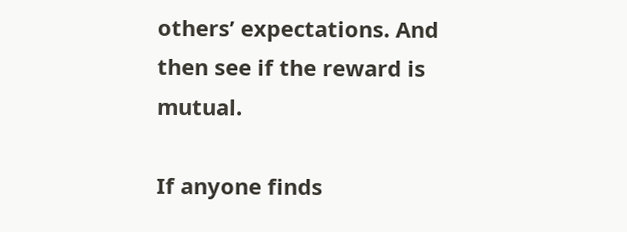others’ expectations. And then see if the reward is mutual.

If anyone finds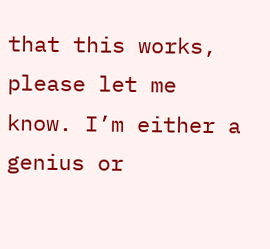that this works, please let me know. I’m either a genius or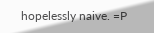hopelessly naive. =P